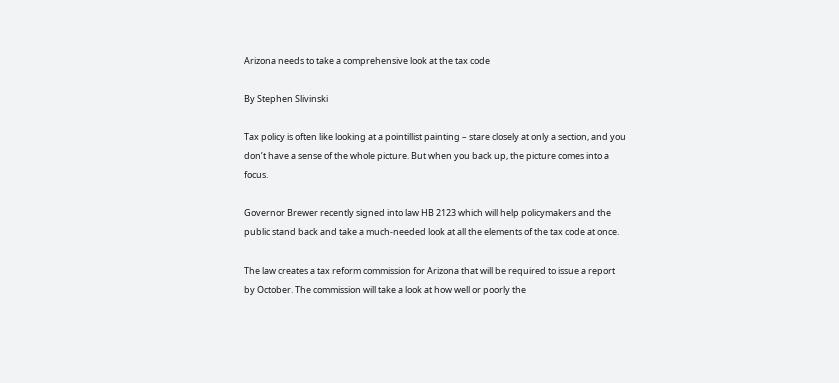Arizona needs to take a comprehensive look at the tax code

By Stephen Slivinski

Tax policy is often like looking at a pointillist painting – stare closely at only a section, and you don’t have a sense of the whole picture. But when you back up, the picture comes into a focus.

Governor Brewer recently signed into law HB 2123 which will help policymakers and the public stand back and take a much-needed look at all the elements of the tax code at once.

The law creates a tax reform commission for Arizona that will be required to issue a report by October. The commission will take a look at how well or poorly the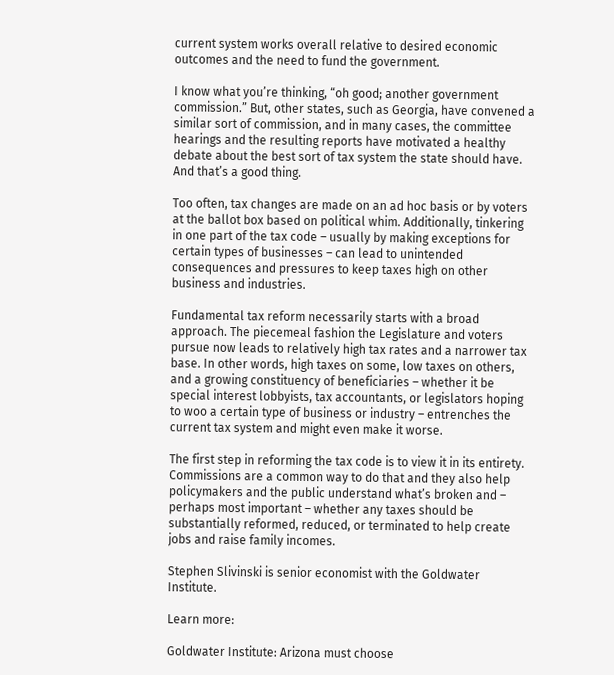current system works overall relative to desired economic outcomes and the need to fund the government.

I know what you’re thinking, “oh good; another government commission.” But, other states, such as Georgia, have convened a similar sort of commission, and in many cases, the committee hearings and the resulting reports have motivated a healthy debate about the best sort of tax system the state should have. And that’s a good thing.

Too often, tax changes are made on an ad hoc basis or by voters at the ballot box based on political whim. Additionally, tinkering in one part of the tax code – usually by making exceptions for certain types of businesses – can lead to unintended consequences and pressures to keep taxes high on other business and industries.

Fundamental tax reform necessarily starts with a broad approach. The piecemeal fashion the Legislature and voters pursue now leads to relatively high tax rates and a narrower tax base. In other words, high taxes on some, low taxes on others, and a growing constituency of beneficiaries – whether it be special interest lobbyists, tax accountants, or legislators hoping to woo a certain type of business or industry – entrenches the current tax system and might even make it worse.

The first step in reforming the tax code is to view it in its entirety. Commissions are a common way to do that and they also help policymakers and the public understand what’s broken and – perhaps most important – whether any taxes should be substantially reformed, reduced, or terminated to help create jobs and raise family incomes.

Stephen Slivinski is senior economist with the Goldwater Institute.

Learn more:

Goldwater Institute: Arizona must choose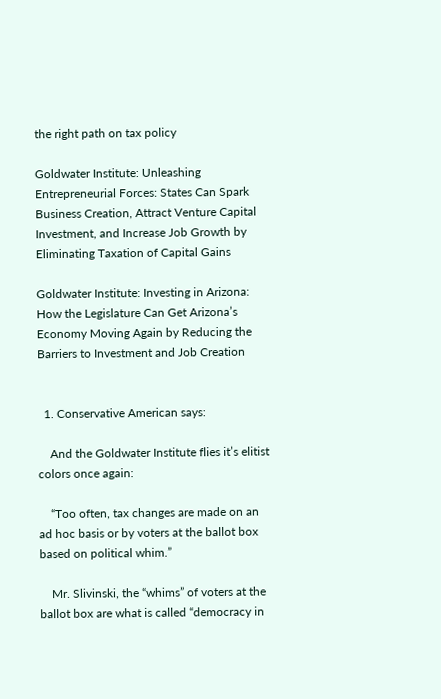the right path on tax policy

Goldwater Institute: Unleashing Entrepreneurial Forces: States Can Spark Business Creation, Attract Venture Capital Investment, and Increase Job Growth by Eliminating Taxation of Capital Gains

Goldwater Institute: Investing in Arizona: How the Legislature Can Get Arizona’s Economy Moving Again by Reducing the Barriers to Investment and Job Creation


  1. Conservative American says:

    And the Goldwater Institute flies it’s elitist colors once again:

    “Too often, tax changes are made on an ad hoc basis or by voters at the ballot box based on political whim.”

    Mr. Slivinski, the “whims” of voters at the ballot box are what is called “democracy in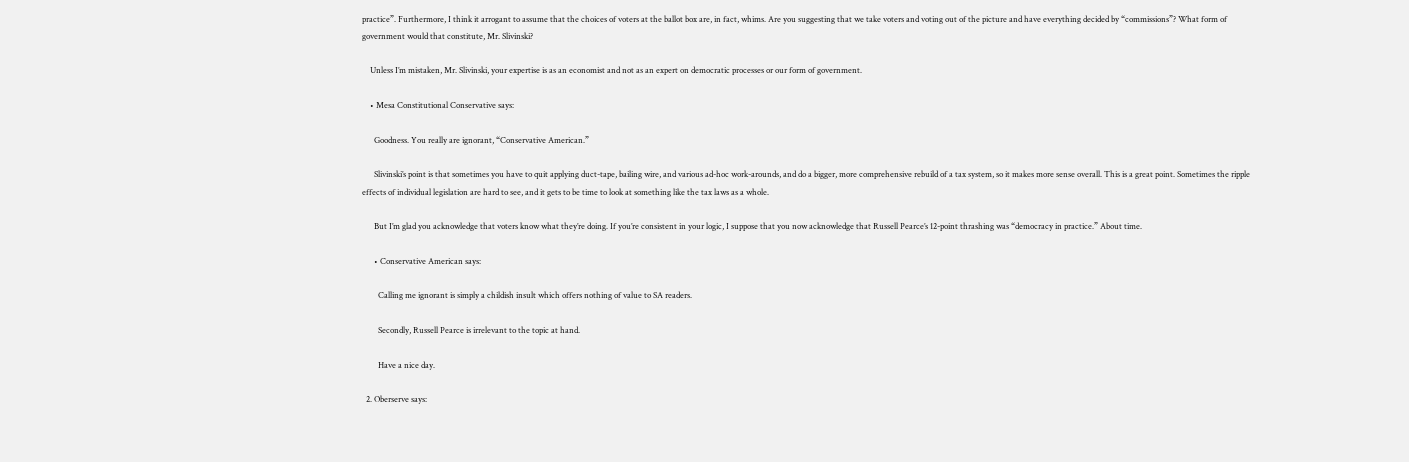practice”. Furthermore, I think it arrogant to assume that the choices of voters at the ballot box are, in fact, whims. Are you suggesting that we take voters and voting out of the picture and have everything decided by “commissions”? What form of government would that constitute, Mr. Slivinski?

    Unless I’m mistaken, Mr. Slivinski, your expertise is as an economist and not as an expert on democratic processes or our form of government.

    • Mesa Constitutional Conservative says:

      Goodness. You really are ignorant, “Conservative American.”

      Slivinski’s point is that sometimes you have to quit applying duct-tape, bailing wire, and various ad-hoc work-arounds, and do a bigger, more comprehensive rebuild of a tax system, so it makes more sense overall. This is a great point. Sometimes the ripple effects of individual legislation are hard to see, and it gets to be time to look at something like the tax laws as a whole.

      But I’m glad you acknowledge that voters know what they’re doing. If you’re consistent in your logic, I suppose that you now acknowledge that Russell Pearce’s 12-point thrashing was “democracy in practice.” About time.

      • Conservative American says:

        Calling me ignorant is simply a childish insult which offers nothing of value to SA readers.

        Secondly, Russell Pearce is irrelevant to the topic at hand.

        Have a nice day.

  2. Oberserve says: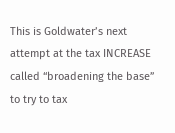This is Goldwater’s next attempt at the tax INCREASE called “broadening the base” to try to tax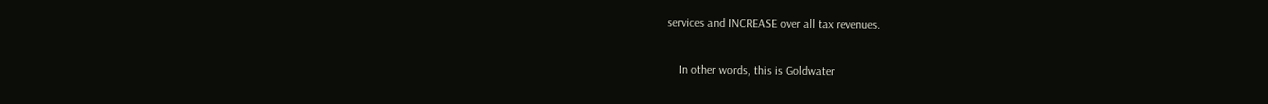services and INCREASE over all tax revenues.

    In other words, this is Goldwater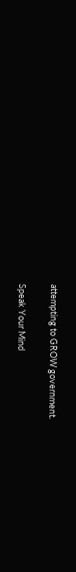attempting to GROW government.

Speak Your Mind